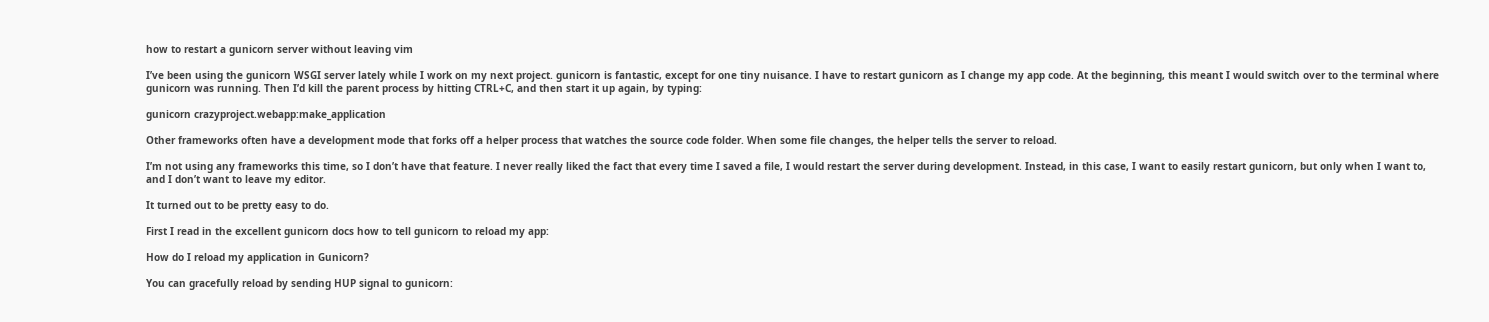how to restart a gunicorn server without leaving vim

I’ve been using the gunicorn WSGI server lately while I work on my next project. gunicorn is fantastic, except for one tiny nuisance. I have to restart gunicorn as I change my app code. At the beginning, this meant I would switch over to the terminal where gunicorn was running. Then I’d kill the parent process by hitting CTRL+C, and then start it up again, by typing:

gunicorn crazyproject.webapp:make_application

Other frameworks often have a development mode that forks off a helper process that watches the source code folder. When some file changes, the helper tells the server to reload.

I’m not using any frameworks this time, so I don’t have that feature. I never really liked the fact that every time I saved a file, I would restart the server during development. Instead, in this case, I want to easily restart gunicorn, but only when I want to, and I don’t want to leave my editor.

It turned out to be pretty easy to do.

First I read in the excellent gunicorn docs how to tell gunicorn to reload my app:

How do I reload my application in Gunicorn?

You can gracefully reload by sending HUP signal to gunicorn: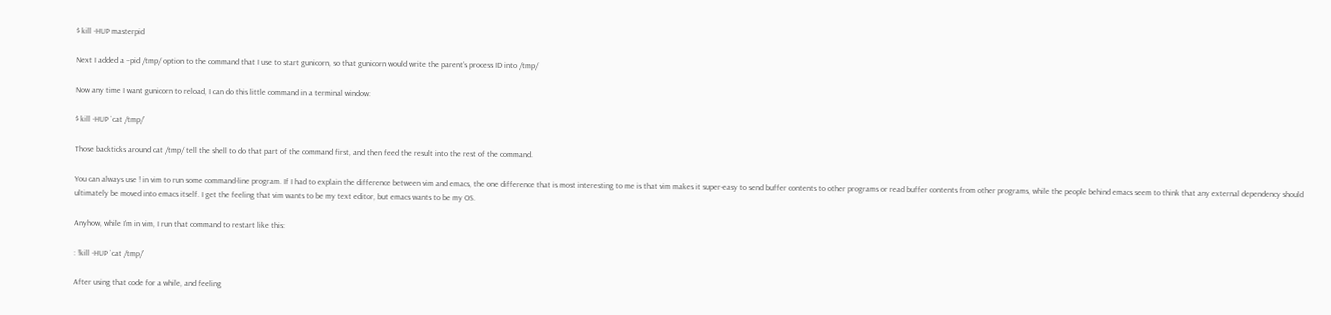$ kill -HUP masterpid

Next I added a –pid /tmp/ option to the command that I use to start gunicorn, so that gunicorn would write the parent’s process ID into /tmp/

Now any time I want gunicorn to reload, I can do this little command in a terminal window:

$ kill -HUP `cat /tmp/`

Those backticks around cat /tmp/ tell the shell to do that part of the command first, and then feed the result into the rest of the command.

You can always use ! in vim to run some command-line program. If I had to explain the difference between vim and emacs, the one difference that is most interesting to me is that vim makes it super-easy to send buffer contents to other programs or read buffer contents from other programs, while the people behind emacs seem to think that any external dependency should ultimately be moved into emacs itself. I get the feeling that vim wants to be my text editor, but emacs wants to be my OS.

Anyhow, while I’m in vim, I run that command to restart like this:

: !kill -HUP `cat /tmp/`

After using that code for a while, and feeling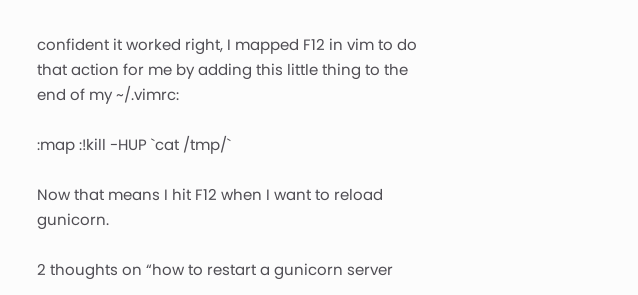confident it worked right, I mapped F12 in vim to do that action for me by adding this little thing to the end of my ~/.vimrc:

:map :!kill -HUP `cat /tmp/`

Now that means I hit F12 when I want to reload gunicorn.

2 thoughts on “how to restart a gunicorn server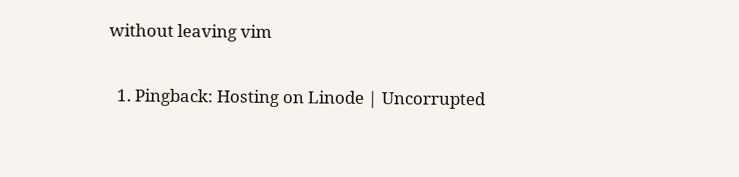without leaving vim

  1. Pingback: Hosting on Linode | Uncorrupted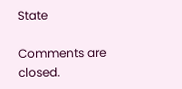State

Comments are closed.